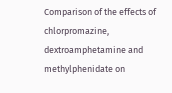Comparison of the effects of chlorpromazine, dextroamphetamine and methylphenidate on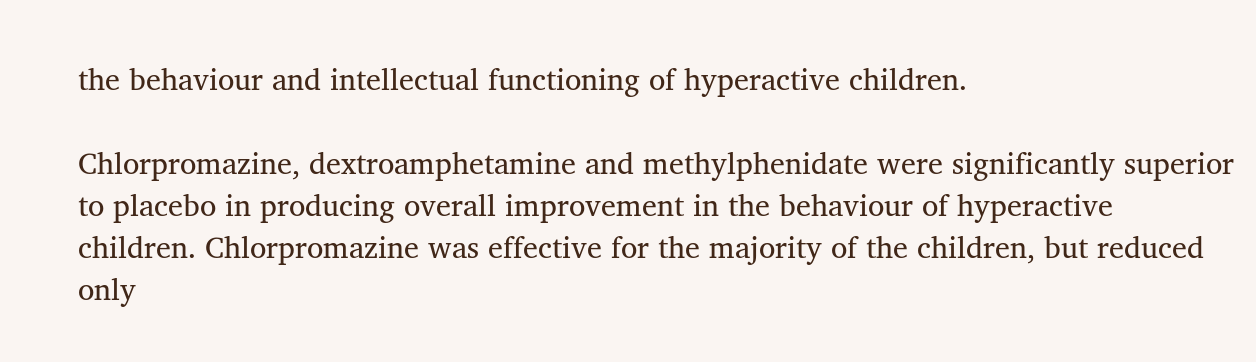the behaviour and intellectual functioning of hyperactive children.

Chlorpromazine, dextroamphetamine and methylphenidate were significantly superior to placebo in producing overall improvement in the behaviour of hyperactive children. Chlorpromazine was effective for the majority of the children, but reduced only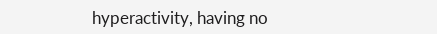hyperactivity, having no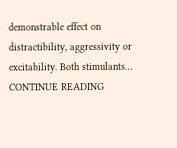demonstrable effect on distractibility, aggressivity or excitability. Both stimulants… CONTINUE READING